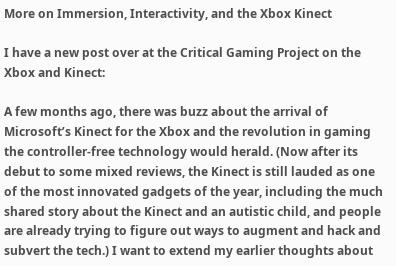More on Immersion, Interactivity, and the Xbox Kinect

I have a new post over at the Critical Gaming Project on the Xbox and Kinect:

A few months ago, there was buzz about the arrival of Microsoft’s Kinect for the Xbox and the revolution in gaming the controller-free technology would herald. (Now after its debut to some mixed reviews, the Kinect is still lauded as one of the most innovated gadgets of the year, including the much shared story about the Kinect and an autistic child, and people are already trying to figure out ways to augment and hack and subvert the tech.) I want to extend my earlier thoughts about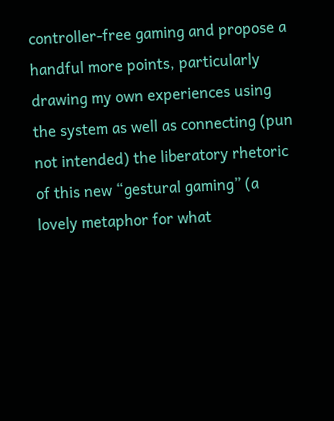controller-free gaming and propose a handful more points, particularly drawing my own experiences using the system as well as connecting (pun not intended) the liberatory rhetoric of this new “gestural gaming” (a lovely metaphor for what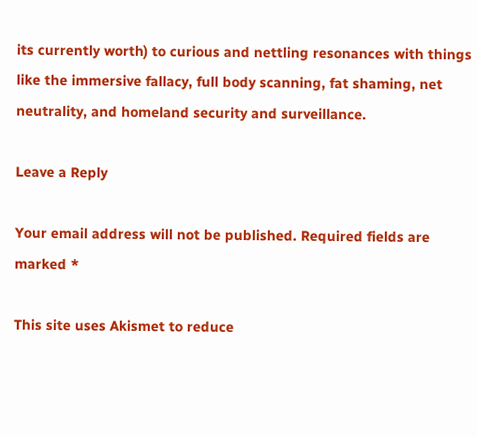its currently worth) to curious and nettling resonances with things like the immersive fallacy, full body scanning, fat shaming, net neutrality, and homeland security and surveillance.

Leave a Reply

Your email address will not be published. Required fields are marked *

This site uses Akismet to reduce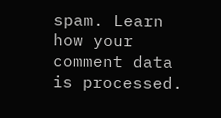spam. Learn how your comment data is processed.